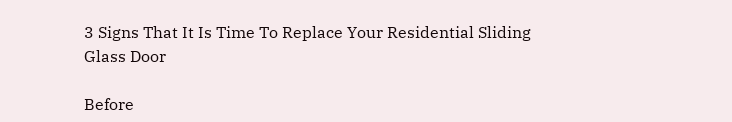3 Signs That It Is Time To Replace Your Residential Sliding Glass Door

Before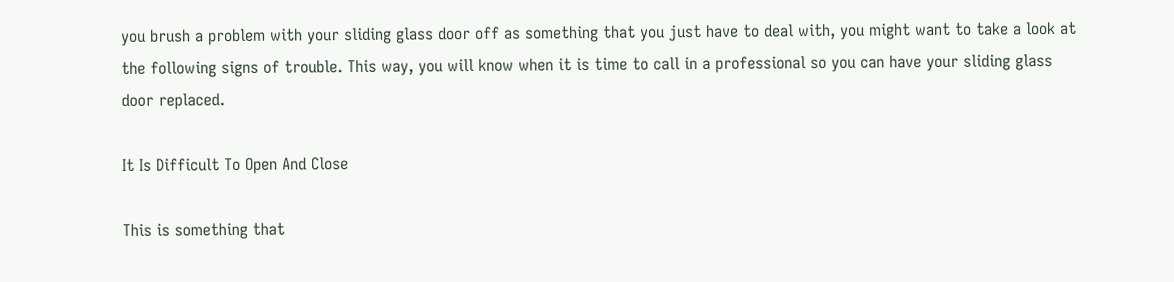you brush a problem with your sliding glass door off as something that you just have to deal with, you might want to take a look at the following signs of trouble. This way, you will know when it is time to call in a professional so you can have your sliding glass door replaced.

It Is Difficult To Open And Close

This is something that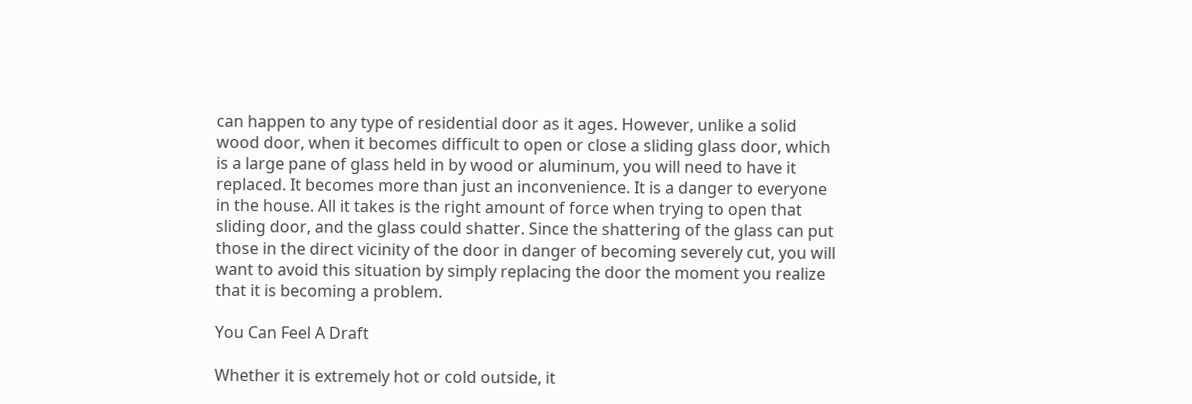can happen to any type of residential door as it ages. However, unlike a solid wood door, when it becomes difficult to open or close a sliding glass door, which is a large pane of glass held in by wood or aluminum, you will need to have it replaced. It becomes more than just an inconvenience. It is a danger to everyone in the house. All it takes is the right amount of force when trying to open that sliding door, and the glass could shatter. Since the shattering of the glass can put those in the direct vicinity of the door in danger of becoming severely cut, you will want to avoid this situation by simply replacing the door the moment you realize that it is becoming a problem.

You Can Feel A Draft

Whether it is extremely hot or cold outside, it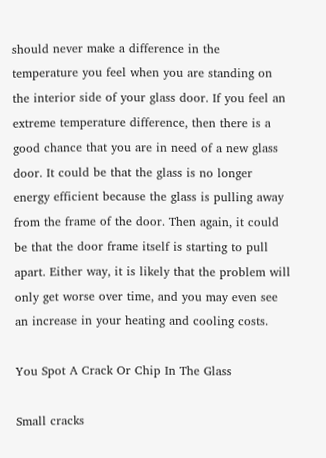should never make a difference in the temperature you feel when you are standing on the interior side of your glass door. If you feel an extreme temperature difference, then there is a good chance that you are in need of a new glass door. It could be that the glass is no longer energy efficient because the glass is pulling away from the frame of the door. Then again, it could be that the door frame itself is starting to pull apart. Either way, it is likely that the problem will only get worse over time, and you may even see an increase in your heating and cooling costs.

You Spot A Crack Or Chip In The Glass

Small cracks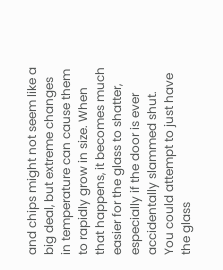and chips might not seem like a big deal, but extreme changes in temperature can cause them to rapidly grow in size. When that happens, it becomes much easier for the glass to shatter, especially if the door is ever accidentally slammed shut. You could attempt to just have the glass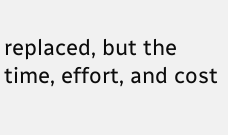replaced, but the time, effort, and cost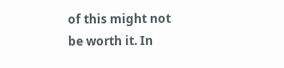of this might not be worth it. In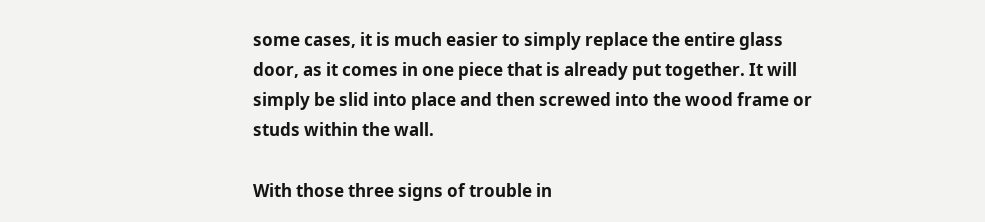some cases, it is much easier to simply replace the entire glass door, as it comes in one piece that is already put together. It will simply be slid into place and then screwed into the wood frame or studs within the wall.

With those three signs of trouble in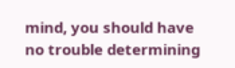mind, you should have no trouble determining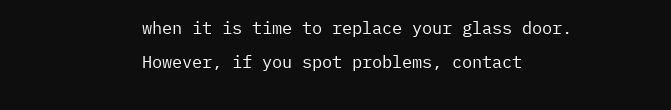when it is time to replace your glass door. However, if you spot problems, contact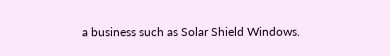a business such as Solar Shield Windows.